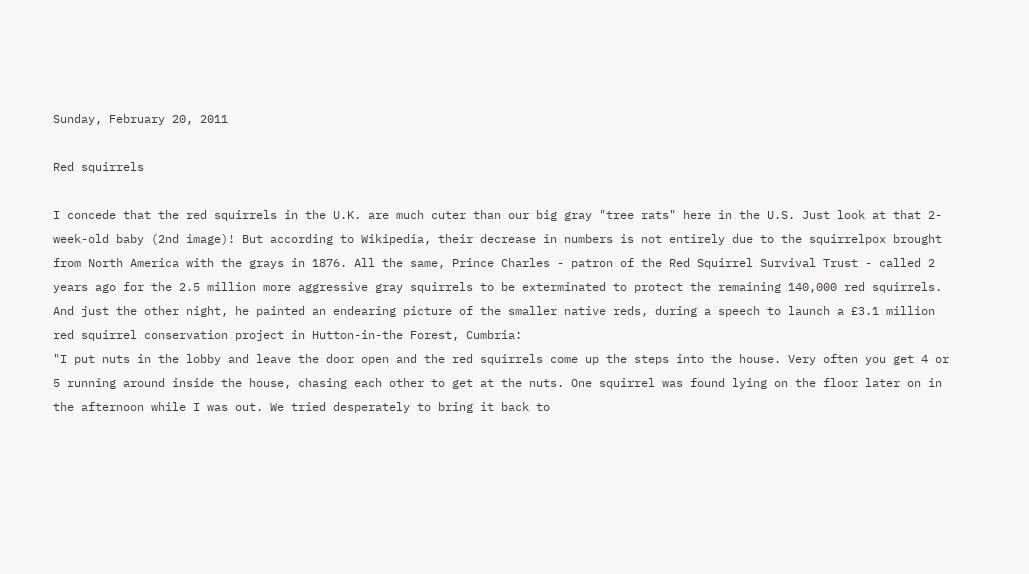Sunday, February 20, 2011

Red squirrels

I concede that the red squirrels in the U.K. are much cuter than our big gray "tree rats" here in the U.S. Just look at that 2-week-old baby (2nd image)! But according to Wikipedia, their decrease in numbers is not entirely due to the squirrelpox brought from North America with the grays in 1876. All the same, Prince Charles - patron of the Red Squirrel Survival Trust - called 2 years ago for the 2.5 million more aggressive gray squirrels to be exterminated to protect the remaining 140,000 red squirrels. And just the other night, he painted an endearing picture of the smaller native reds, during a speech to launch a £3.1 million red squirrel conservation project in Hutton-in-the Forest, Cumbria:
"I put nuts in the lobby and leave the door open and the red squirrels come up the steps into the house. Very often you get 4 or 5 running around inside the house, chasing each other to get at the nuts. One squirrel was found lying on the floor later on in the afternoon while I was out. We tried desperately to bring it back to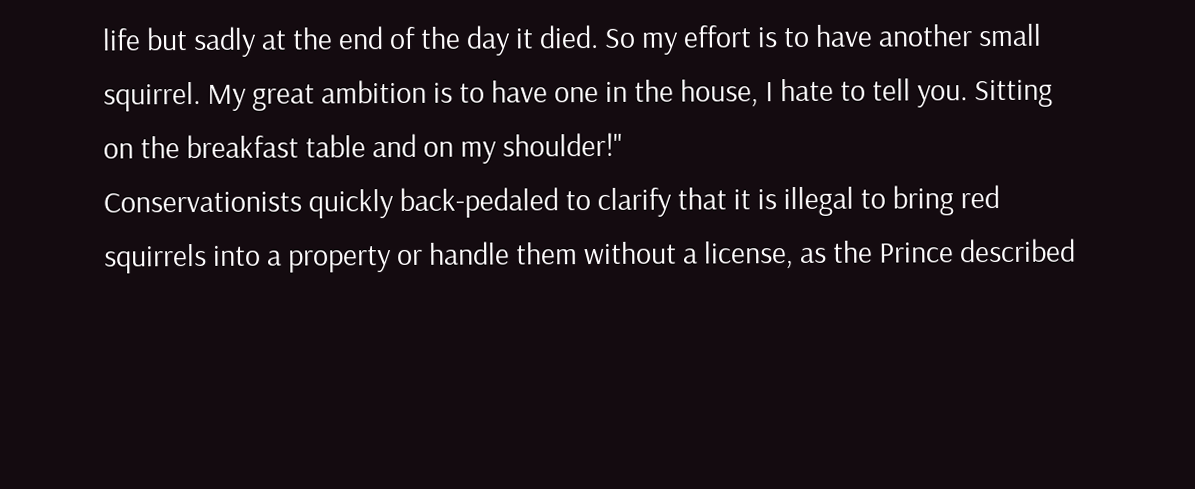life but sadly at the end of the day it died. So my effort is to have another small squirrel. My great ambition is to have one in the house, I hate to tell you. Sitting on the breakfast table and on my shoulder!"
Conservationists quickly back-pedaled to clarify that it is illegal to bring red squirrels into a property or handle them without a license, as the Prince described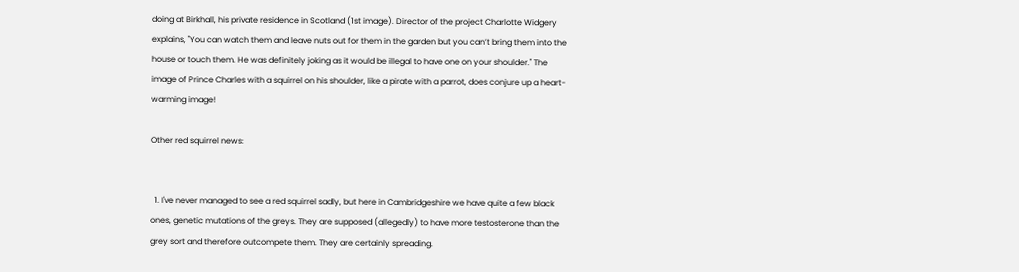doing at Birkhall, his private residence in Scotland (1st image). Director of the project Charlotte Widgery explains, "You can watch them and leave nuts out for them in the garden but you can’t bring them into the house or touch them. He was definitely joking as it would be illegal to have one on your shoulder." The image of Prince Charles with a squirrel on his shoulder, like a pirate with a parrot, does conjure up a heart-warming image!

Other red squirrel news:


  1. I've never managed to see a red squirrel sadly, but here in Cambridgeshire we have quite a few black ones, genetic mutations of the greys. They are supposed (allegedly) to have more testosterone than the grey sort and therefore outcompete them. They are certainly spreading.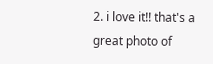2. i love it!! that's a great photo of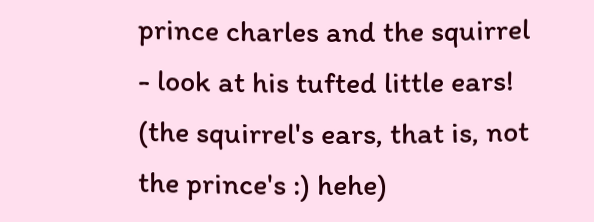prince charles and the squirrel - look at his tufted little ears! (the squirrel's ears, that is, not the prince's :) hehe)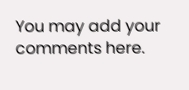You may add your comments here.